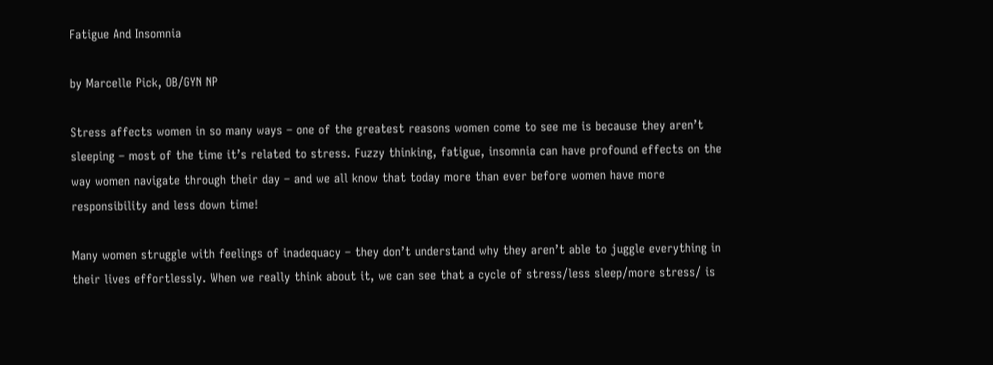Fatigue And Insomnia

by Marcelle Pick, OB/GYN NP

Stress affects women in so many ways – one of the greatest reasons women come to see me is because they aren’t sleeping – most of the time it’s related to stress. Fuzzy thinking, fatigue, insomnia can have profound effects on the way women navigate through their day – and we all know that today more than ever before women have more responsibility and less down time!

Many women struggle with feelings of inadequacy – they don’t understand why they aren’t able to juggle everything in their lives effortlessly. When we really think about it, we can see that a cycle of stress/less sleep/more stress/ is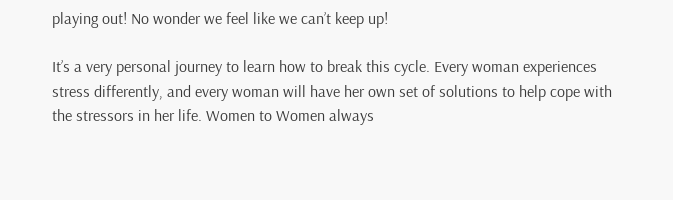playing out! No wonder we feel like we can’t keep up!

It’s a very personal journey to learn how to break this cycle. Every woman experiences stress differently, and every woman will have her own set of solutions to help cope with the stressors in her life. Women to Women always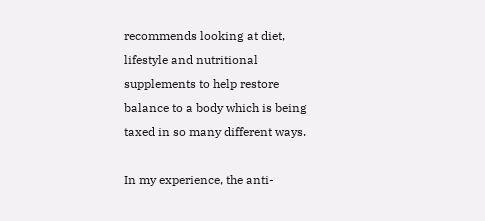recommends looking at diet, lifestyle and nutritional supplements to help restore balance to a body which is being taxed in so many different ways.

In my experience, the anti-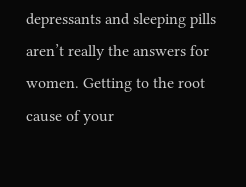depressants and sleeping pills aren’t really the answers for women. Getting to the root cause of your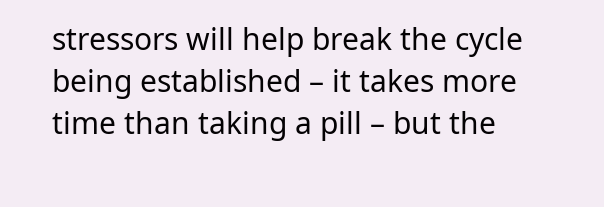stressors will help break the cycle being established – it takes more time than taking a pill – but the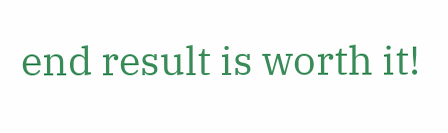end result is worth it!